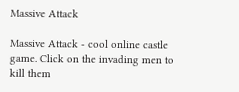Massive Attack

Massive Attack - cool online castle game. Click on the invading men to kill them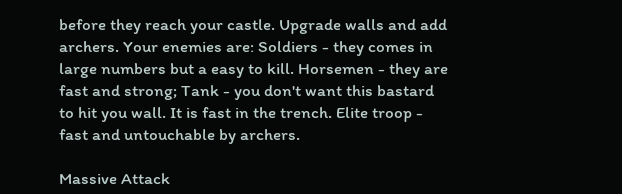before they reach your castle. Upgrade walls and add archers. Your enemies are: Soldiers - they comes in large numbers but a easy to kill. Horsemen - they are fast and strong; Tank - you don't want this bastard to hit you wall. It is fast in the trench. Elite troop - fast and untouchable by archers.

Massive Attack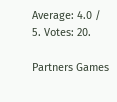Average: 4.0 / 5. Votes: 20.

Partners Games